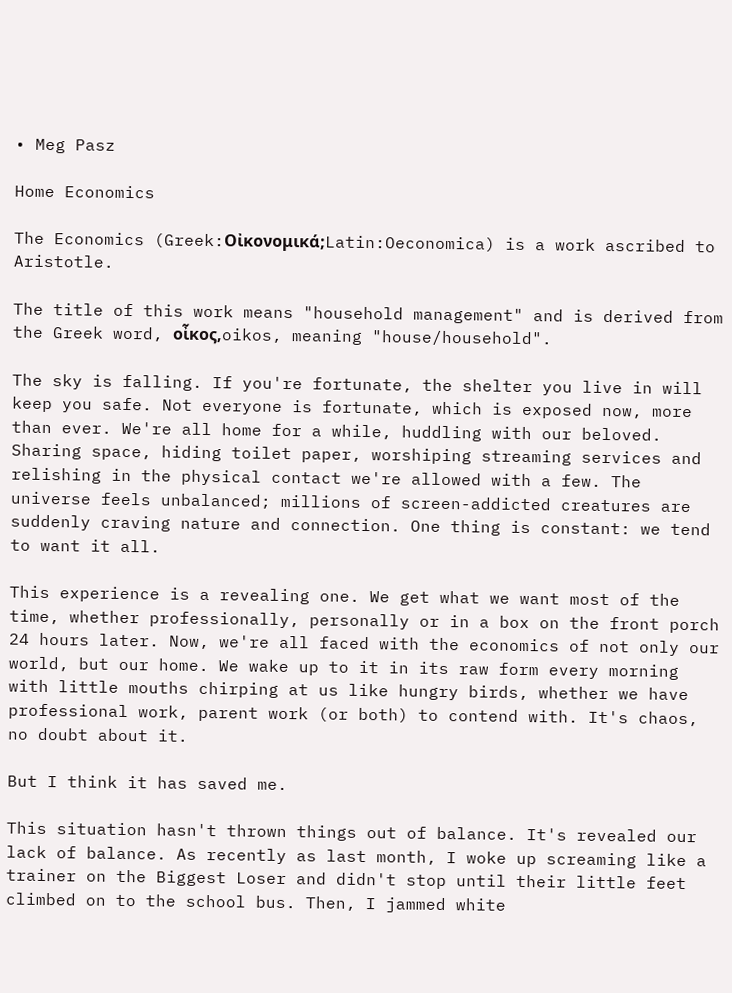• Meg Pasz

Home Economics

The Economics (Greek:Οἰκονομικά;Latin:Oeconomica) is a work ascribed to Aristotle.

The title of this work means "household management" and is derived from the Greek word, οἶκος,oikos, meaning "house/household".

The sky is falling. If you're fortunate, the shelter you live in will keep you safe. Not everyone is fortunate, which is exposed now, more than ever. We're all home for a while, huddling with our beloved. Sharing space, hiding toilet paper, worshiping streaming services and relishing in the physical contact we're allowed with a few. The universe feels unbalanced; millions of screen-addicted creatures are suddenly craving nature and connection. One thing is constant: we tend to want it all.

This experience is a revealing one. We get what we want most of the time, whether professionally, personally or in a box on the front porch 24 hours later. Now, we're all faced with the economics of not only our world, but our home. We wake up to it in its raw form every morning with little mouths chirping at us like hungry birds, whether we have professional work, parent work (or both) to contend with. It's chaos, no doubt about it.

But I think it has saved me.

This situation hasn't thrown things out of balance. It's revealed our lack of balance. As recently as last month, I woke up screaming like a trainer on the Biggest Loser and didn't stop until their little feet climbed on to the school bus. Then, I jammed white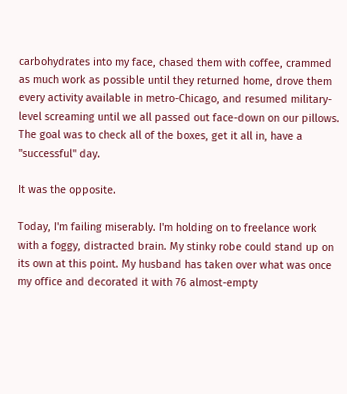carbohydrates into my face, chased them with coffee, crammed as much work as possible until they returned home, drove them every activity available in metro-Chicago, and resumed military-level screaming until we all passed out face-down on our pillows. The goal was to check all of the boxes, get it all in, have a "successful" day.

It was the opposite.

Today, I'm failing miserably. I'm holding on to freelance work with a foggy, distracted brain. My stinky robe could stand up on its own at this point. My husband has taken over what was once my office and decorated it with 76 almost-empty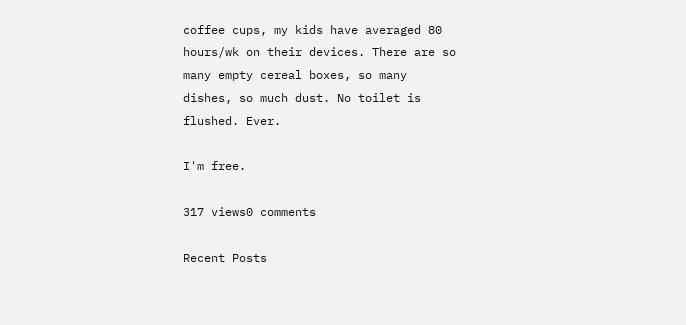coffee cups, my kids have averaged 80 hours/wk on their devices. There are so many empty cereal boxes, so many dishes, so much dust. No toilet is flushed. Ever.

I'm free.

317 views0 comments

Recent Posts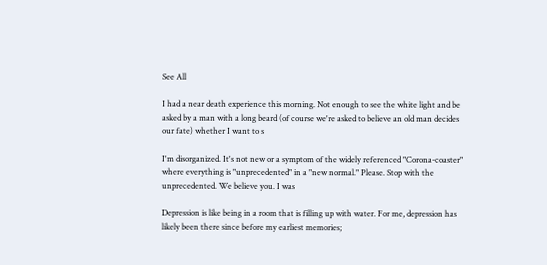See All

I had a near death experience this morning. Not enough to see the white light and be asked by a man with a long beard (of course we're asked to believe an old man decides our fate) whether I want to s

I'm disorganized. It's not new or a symptom of the widely referenced "Corona-coaster" where everything is "unprecedented" in a "new normal." Please. Stop with the unprecedented. We believe you. I was

Depression is like being in a room that is filling up with water. For me, depression has likely been there since before my earliest memories;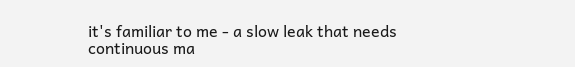it's familiar to me - a slow leak that needs continuous ma